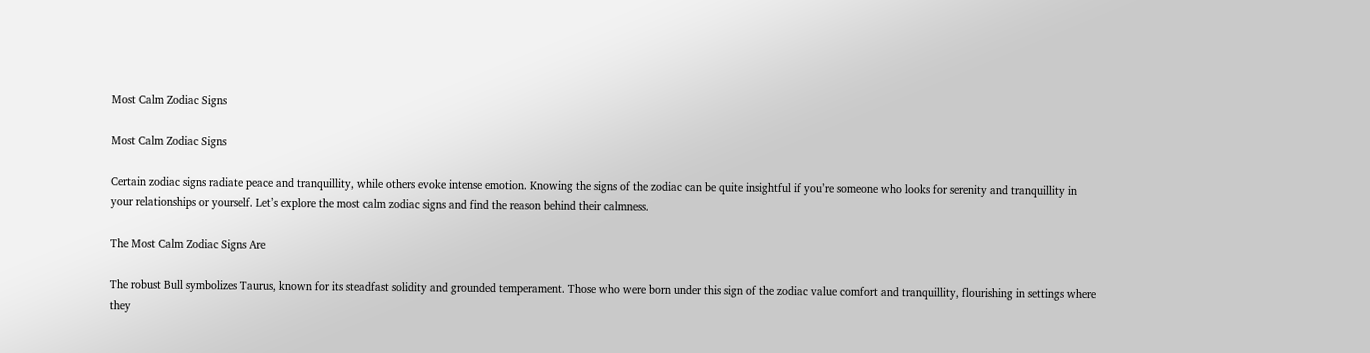Most Calm Zodiac Signs

Most Calm Zodiac Signs

Certain zodiac signs radiate peace and tranquillity, while others evoke intense emotion. Knowing the signs of the zodiac can be quite insightful if you’re someone who looks for serenity and tranquillity in your relationships or yourself. Let’s explore the most calm zodiac signs and find the reason behind their calmness.

The Most Calm Zodiac Signs Are

The robust Bull symbolizes Taurus, known for its steadfast solidity and grounded temperament. Those who were born under this sign of the zodiac value comfort and tranquillity, flourishing in settings where they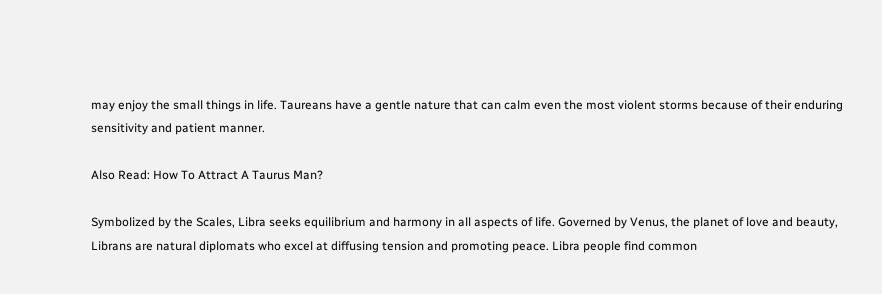may enjoy the small things in life. Taureans have a gentle nature that can calm even the most violent storms because of their enduring sensitivity and patient manner.

Also Read: How To Attract A Taurus Man?

Symbolized by the Scales, Libra seeks equilibrium and harmony in all aspects of life. Governed by Venus, the planet of love and beauty, Librans are natural diplomats who excel at diffusing tension and promoting peace. Libra people find common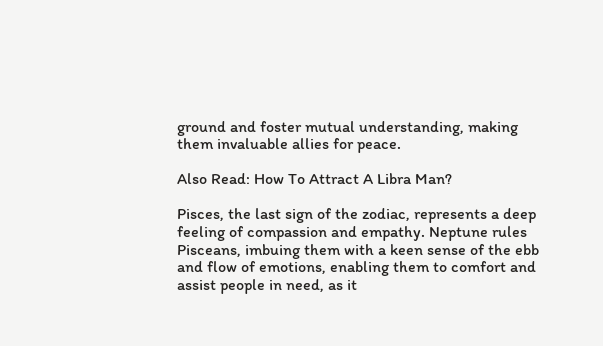ground and foster mutual understanding, making them invaluable allies for peace.

Also Read: How To Attract A Libra Man?

Pisces, the last sign of the zodiac, represents a deep feeling of compassion and empathy. Neptune rules Pisceans, imbuing them with a keen sense of the ebb and flow of emotions, enabling them to comfort and assist people in need, as it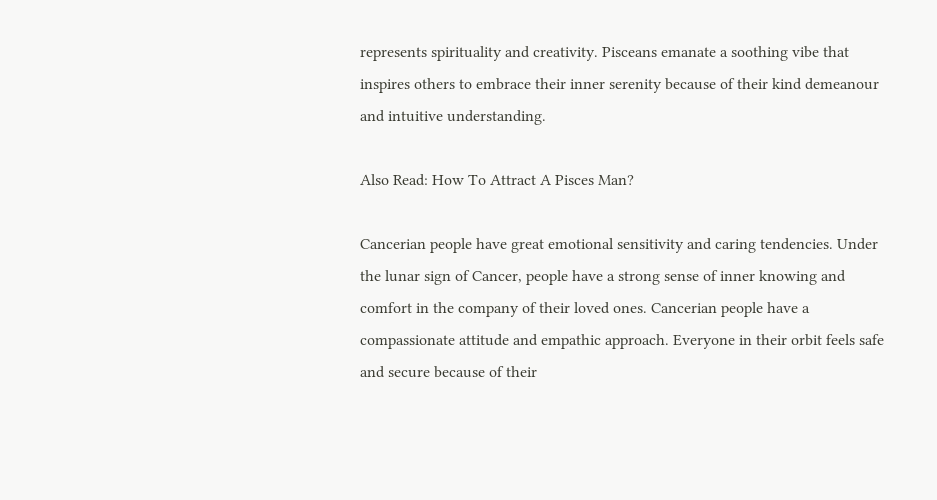represents spirituality and creativity. Pisceans emanate a soothing vibe that inspires others to embrace their inner serenity because of their kind demeanour and intuitive understanding.

Also Read: How To Attract A Pisces Man?

Cancerian people have great emotional sensitivity and caring tendencies. Under the lunar sign of Cancer, people have a strong sense of inner knowing and comfort in the company of their loved ones. Cancerian people have a compassionate attitude and empathic approach. Everyone in their orbit feels safe and secure because of their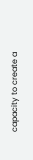capacity to create a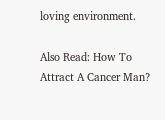loving environment.

Also Read: How To Attract A Cancer Man?